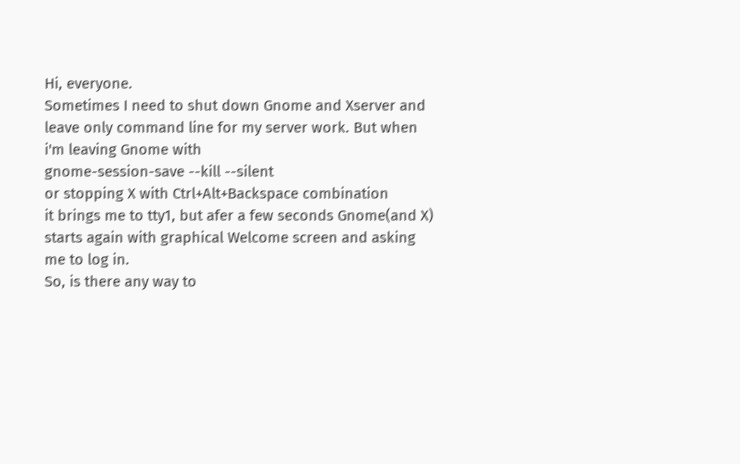Hi, everyone.
Sometimes I need to shut down Gnome and Xserver and leave only command line for my server work. But when i'm leaving Gnome with
gnome-session-save --kill --silent
or stopping X with Ctrl+Alt+Backspace combination
it brings me to tty1, but afer a few seconds Gnome(and X) starts again with graphical Welcome screen and asking me to log in.
So, is there any way to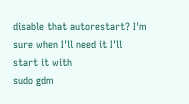disable that autorestart? I'm sure when I'll need it I'll start it with
sudo gdm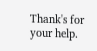Thank's for your help.